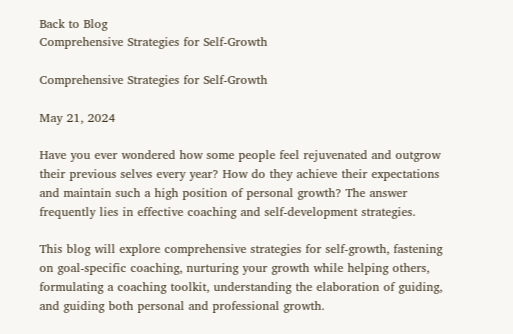Back to Blog
Comprehensive Strategies for Self-Growth

Comprehensive Strategies for Self-Growth

May 21, 2024

Have you ever wondered how some people feel rejuvenated and outgrow their previous selves every year? How do they achieve their expectations and maintain such a high position of personal growth? The answer frequently lies in effective coaching and self-development strategies.

This blog will explore comprehensive strategies for self-growth, fastening on goal-specific coaching, nurturing your growth while helping others, formulating a coaching toolkit, understanding the elaboration of guiding, and guiding both personal and professional growth.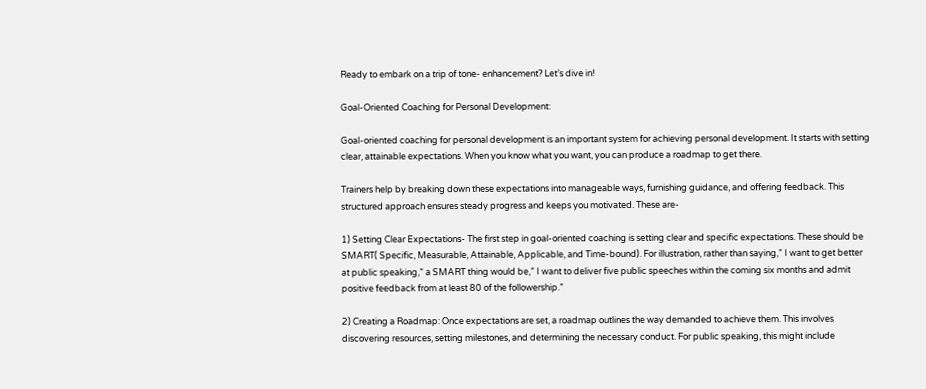Ready to embark on a trip of tone- enhancement? Let’s dive in!

Goal-Oriented Coaching for Personal Development:

Goal-oriented coaching for personal development is an important system for achieving personal development. It starts with setting clear, attainable expectations. When you know what you want, you can produce a roadmap to get there.

Trainers help by breaking down these expectations into manageable ways, furnishing guidance, and offering feedback. This structured approach ensures steady progress and keeps you motivated. These are-

1) Setting Clear Expectations- The first step in goal-oriented coaching is setting clear and specific expectations. These should be SMART( Specific, Measurable, Attainable, Applicable, and Time-bound). For illustration, rather than saying,” I want to get better at public speaking,” a SMART thing would be,” I want to deliver five public speeches within the coming six months and admit positive feedback from at least 80 of the followership.”

2) Creating a Roadmap: Once expectations are set, a roadmap outlines the way demanded to achieve them. This involves discovering resources, setting milestones, and determining the necessary conduct. For public speaking, this might include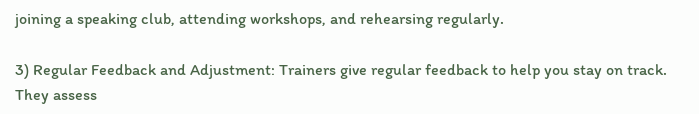joining a speaking club, attending workshops, and rehearsing regularly.

3) Regular Feedback and Adjustment: Trainers give regular feedback to help you stay on track. They assess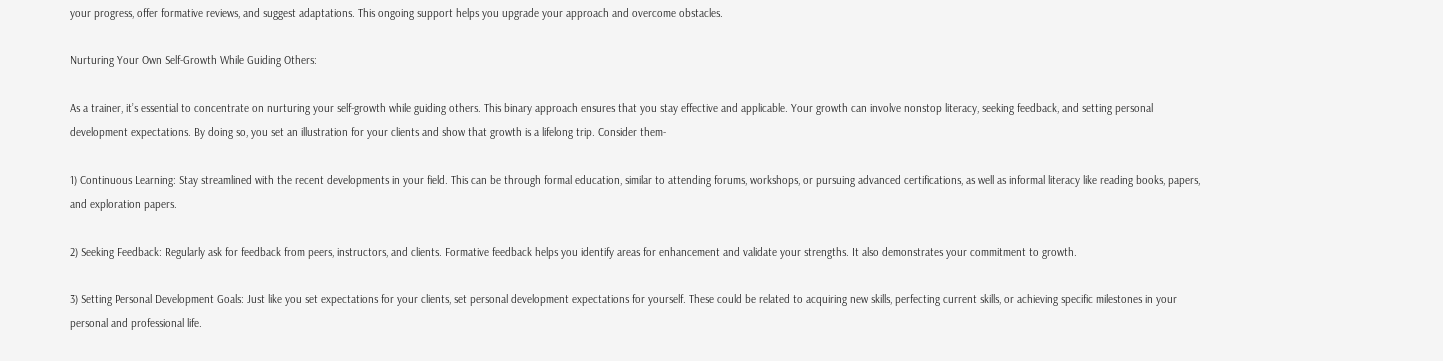your progress, offer formative reviews, and suggest adaptations. This ongoing support helps you upgrade your approach and overcome obstacles.

Nurturing Your Own Self-Growth While Guiding Others:

As a trainer, it’s essential to concentrate on nurturing your self-growth while guiding others. This binary approach ensures that you stay effective and applicable. Your growth can involve nonstop literacy, seeking feedback, and setting personal development expectations. By doing so, you set an illustration for your clients and show that growth is a lifelong trip. Consider them-

1) Continuous Learning: Stay streamlined with the recent developments in your field. This can be through formal education, similar to attending forums, workshops, or pursuing advanced certifications, as well as informal literacy like reading books, papers, and exploration papers.

2) Seeking Feedback: Regularly ask for feedback from peers, instructors, and clients. Formative feedback helps you identify areas for enhancement and validate your strengths. It also demonstrates your commitment to growth.

3) Setting Personal Development Goals: Just like you set expectations for your clients, set personal development expectations for yourself. These could be related to acquiring new skills, perfecting current skills, or achieving specific milestones in your personal and professional life.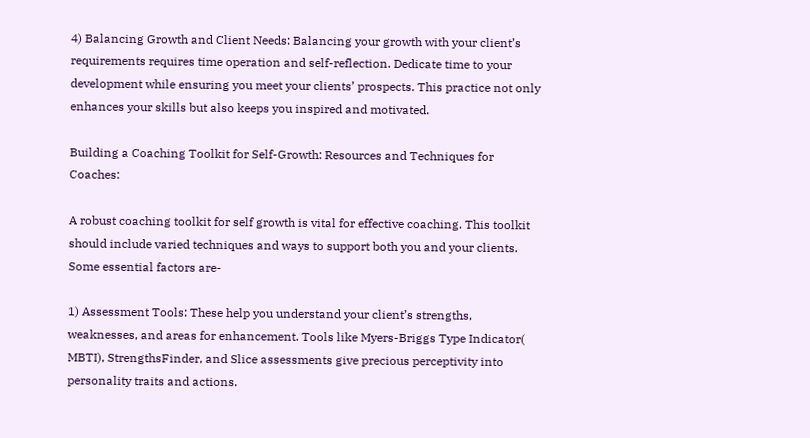4) Balancing Growth and Client Needs: Balancing your growth with your client’s requirements requires time operation and self-reflection. Dedicate time to your development while ensuring you meet your clients’ prospects. This practice not only enhances your skills but also keeps you inspired and motivated.

Building a Coaching Toolkit for Self-Growth: Resources and Techniques for Coaches:

A robust coaching toolkit for self growth is vital for effective coaching. This toolkit should include varied techniques and ways to support both you and your clients. Some essential factors are-

1) Assessment Tools: These help you understand your client’s strengths, weaknesses, and areas for enhancement. Tools like Myers-Briggs Type Indicator( MBTI), StrengthsFinder, and Slice assessments give precious perceptivity into personality traits and actions.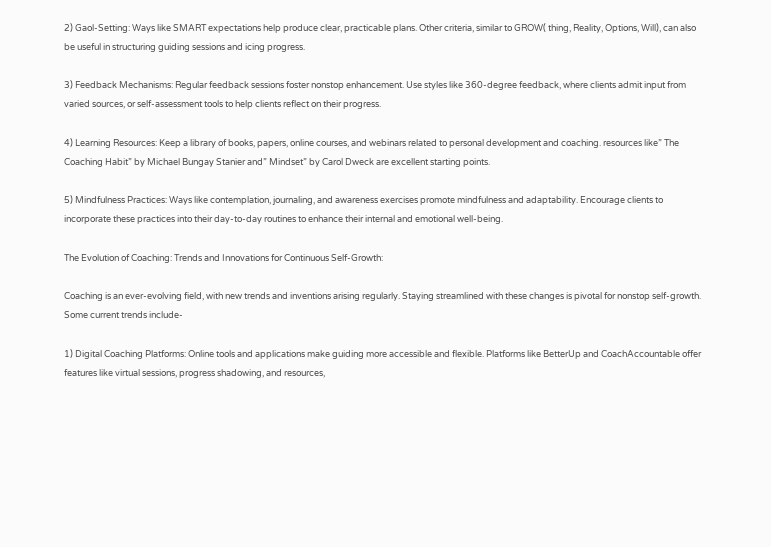2) Gaol-Setting: Ways like SMART expectations help produce clear, practicable plans. Other criteria, similar to GROW( thing, Reality, Options, Will), can also be useful in structuring guiding sessions and icing progress.

3) Feedback Mechanisms: Regular feedback sessions foster nonstop enhancement. Use styles like 360-degree feedback, where clients admit input from varied sources, or self-assessment tools to help clients reflect on their progress.

4) Learning Resources: Keep a library of books, papers, online courses, and webinars related to personal development and coaching. resources like” The Coaching Habit” by Michael Bungay Stanier and” Mindset” by Carol Dweck are excellent starting points.

5) Mindfulness Practices: Ways like contemplation, journaling, and awareness exercises promote mindfulness and adaptability. Encourage clients to incorporate these practices into their day-to-day routines to enhance their internal and emotional well-being.

The Evolution of Coaching: Trends and Innovations for Continuous Self-Growth:

Coaching is an ever-evolving field, with new trends and inventions arising regularly. Staying streamlined with these changes is pivotal for nonstop self-growth. Some current trends include-

1) Digital Coaching Platforms: Online tools and applications make guiding more accessible and flexible. Platforms like BetterUp and CoachAccountable offer features like virtual sessions, progress shadowing, and resources,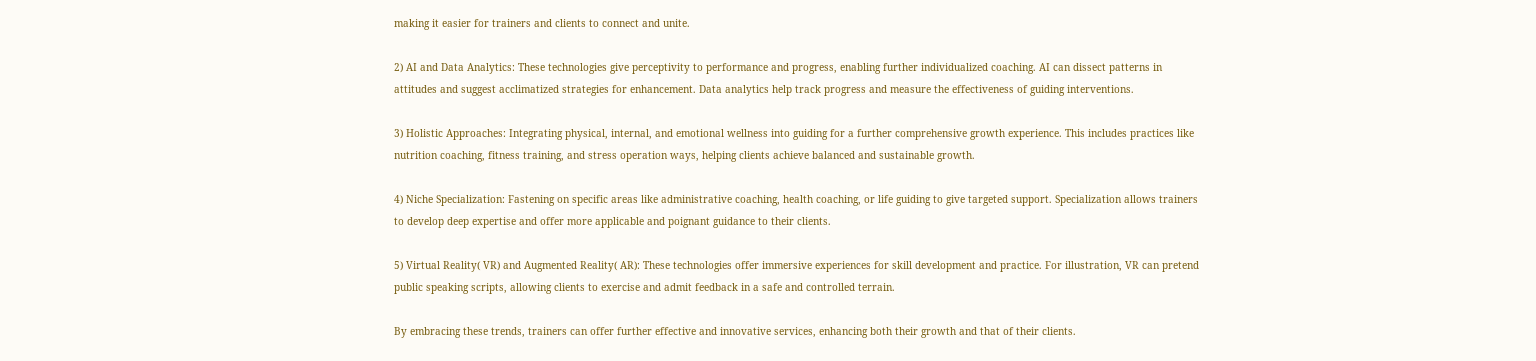making it easier for trainers and clients to connect and unite.

2) AI and Data Analytics: These technologies give perceptivity to performance and progress, enabling further individualized coaching. AI can dissect patterns in attitudes and suggest acclimatized strategies for enhancement. Data analytics help track progress and measure the effectiveness of guiding interventions.

3) Holistic Approaches: Integrating physical, internal, and emotional wellness into guiding for a further comprehensive growth experience. This includes practices like nutrition coaching, fitness training, and stress operation ways, helping clients achieve balanced and sustainable growth.

4) Niche Specialization: Fastening on specific areas like administrative coaching, health coaching, or life guiding to give targeted support. Specialization allows trainers to develop deep expertise and offer more applicable and poignant guidance to their clients.

5) Virtual Reality( VR) and Augmented Reality( AR): These technologies offer immersive experiences for skill development and practice. For illustration, VR can pretend public speaking scripts, allowing clients to exercise and admit feedback in a safe and controlled terrain.

By embracing these trends, trainers can offer further effective and innovative services, enhancing both their growth and that of their clients.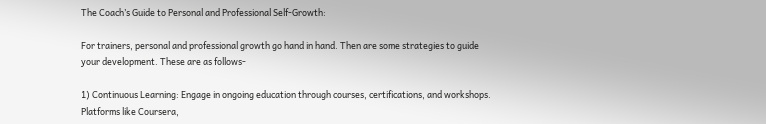The Coach’s Guide to Personal and Professional Self-Growth:

For trainers, personal and professional growth go hand in hand. Then are some strategies to guide your development. These are as follows-

1) Continuous Learning: Engage in ongoing education through courses, certifications, and workshops. Platforms like Coursera,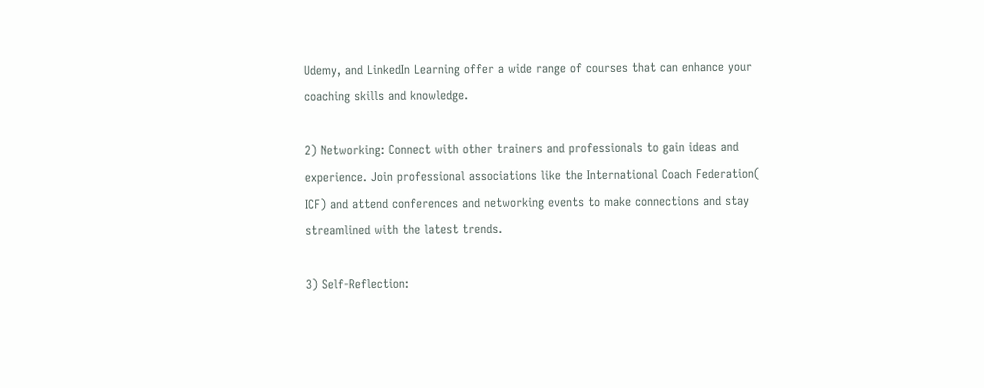Udemy, and LinkedIn Learning offer a wide range of courses that can enhance your coaching skills and knowledge.

2) Networking: Connect with other trainers and professionals to gain ideas and experience. Join professional associations like the International Coach Federation( ICF) and attend conferences and networking events to make connections and stay streamlined with the latest trends.

3) Self-Reflection: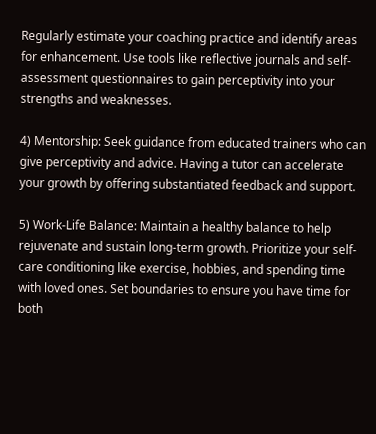Regularly estimate your coaching practice and identify areas for enhancement. Use tools like reflective journals and self-assessment questionnaires to gain perceptivity into your strengths and weaknesses.

4) Mentorship: Seek guidance from educated trainers who can give perceptivity and advice. Having a tutor can accelerate your growth by offering substantiated feedback and support.

5) Work-Life Balance: Maintain a healthy balance to help rejuvenate and sustain long-term growth. Prioritize your self-care conditioning like exercise, hobbies, and spending time with loved ones. Set boundaries to ensure you have time for both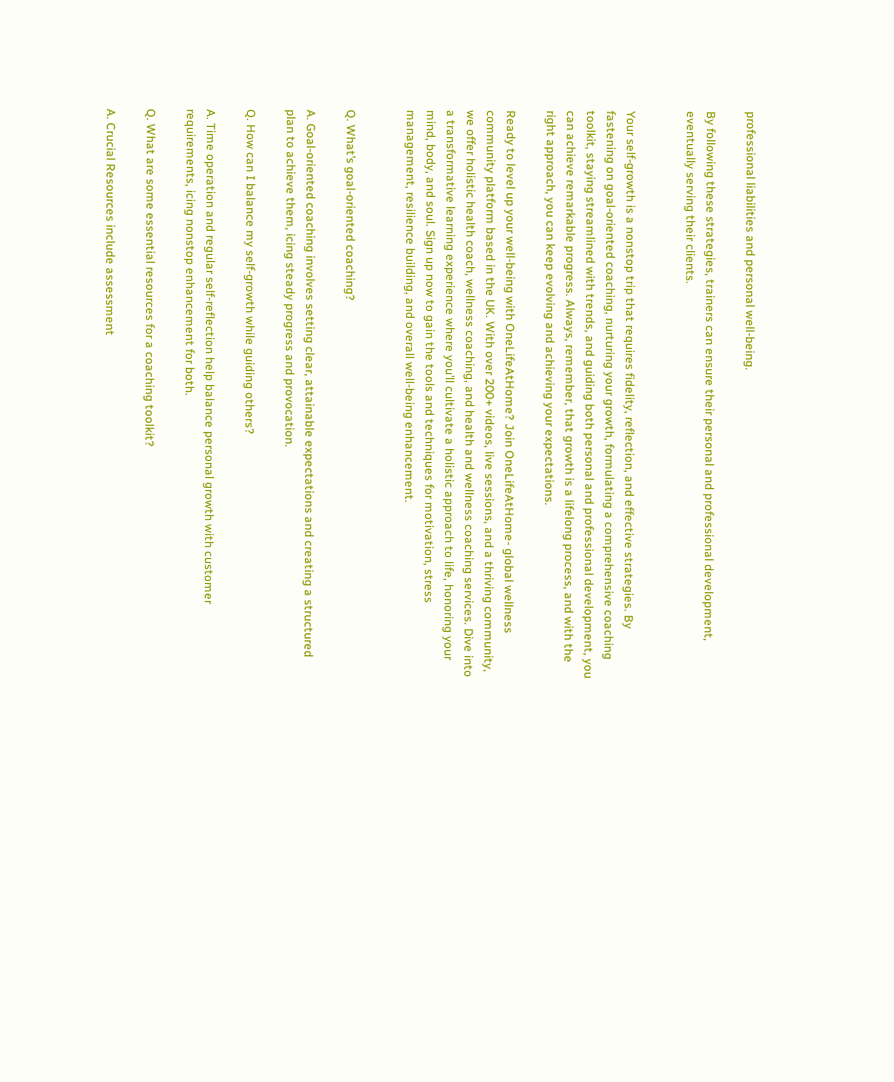professional liabilities and personal well-being.

By following these strategies, trainers can ensure their personal and professional development, eventually serving their clients.


Your self-growth is a nonstop trip that requires fidelity, reflection, and effective strategies. By fastening on goal-oriented coaching, nurturing your growth, formulating a comprehensive coaching toolkit, staying streamlined with trends, and guiding both personal and professional development, you can achieve remarkable progress. Always, remember, that growth is a lifelong process, and with the right approach, you can keep evolving and achieving your expectations.

Ready to level up your well-being with OneLifeAtHome? Join OneLifeAtHome- global wellness community platform based in the UK. With over 200+ videos, live sessions, and a thriving community, we offer holistic health coach, wellness coaching, and health and wellness coaching services. Dive into a transformative learning experience where you’ll cultivate a holistic approach to life, honoring your mind, body, and soul. Sign up now to gain the tools and techniques for motivation, stress management, resilience building, and overall well-being enhancement.


Q. What’s goal-oriented coaching?

A. Goal-oriented coaching involves setting clear, attainable expectations and creating a structured plan to achieve them, icing steady progress and provocation.

Q. How can I balance my self-growth while guiding others?

A. Time operation and regular self-reflection help balance personal growth with customer requirements, icing nonstop enhancement for both.

Q. What are some essential resources for a coaching toolkit?

A. Crucial Resources include assessment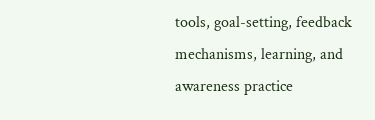tools, goal-setting, feedback mechanisms, learning, and awareness practice